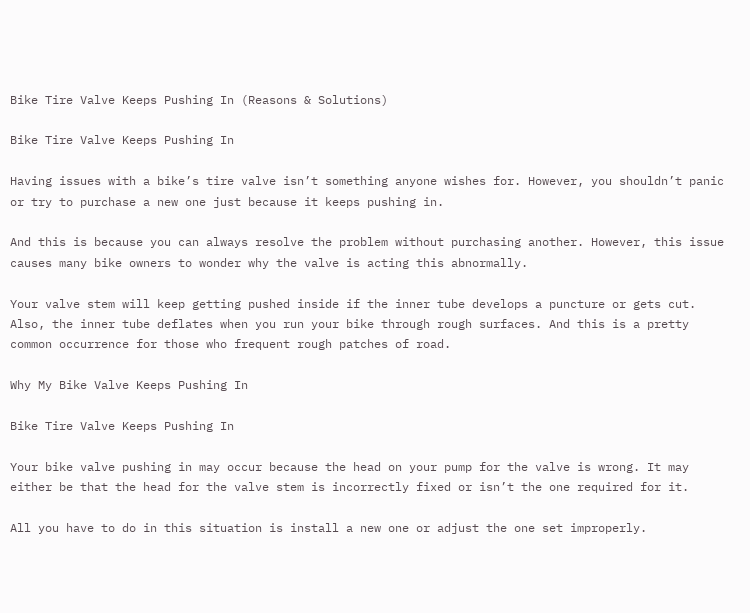Bike Tire Valve Keeps Pushing In (Reasons & Solutions)

Bike Tire Valve Keeps Pushing In

Having issues with a bike’s tire valve isn’t something anyone wishes for. However, you shouldn’t panic or try to purchase a new one just because it keeps pushing in.

And this is because you can always resolve the problem without purchasing another. However, this issue causes many bike owners to wonder why the valve is acting this abnormally.

Your valve stem will keep getting pushed inside if the inner tube develops a puncture or gets cut. Also, the inner tube deflates when you run your bike through rough surfaces. And this is a pretty common occurrence for those who frequent rough patches of road.

Why My Bike Valve Keeps Pushing In

Bike Tire Valve Keeps Pushing In

Your bike valve pushing in may occur because the head on your pump for the valve is wrong. It may either be that the head for the valve stem is incorrectly fixed or isn’t the one required for it.

All you have to do in this situation is install a new one or adjust the one set improperly.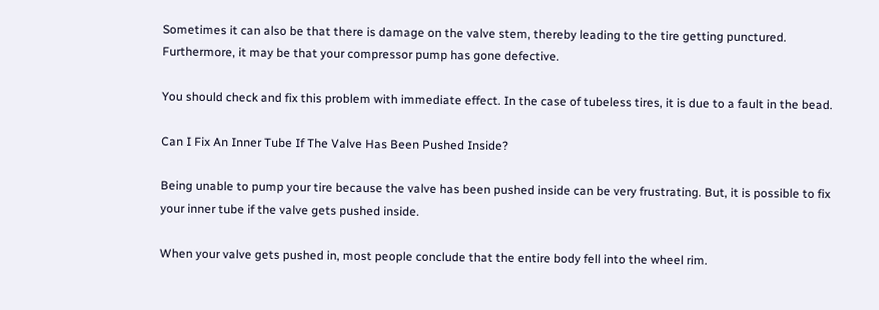Sometimes it can also be that there is damage on the valve stem, thereby leading to the tire getting punctured. Furthermore, it may be that your compressor pump has gone defective.

You should check and fix this problem with immediate effect. In the case of tubeless tires, it is due to a fault in the bead.

Can I Fix An Inner Tube If The Valve Has Been Pushed Inside?

Being unable to pump your tire because the valve has been pushed inside can be very frustrating. But, it is possible to fix your inner tube if the valve gets pushed inside.

When your valve gets pushed in, most people conclude that the entire body fell into the wheel rim.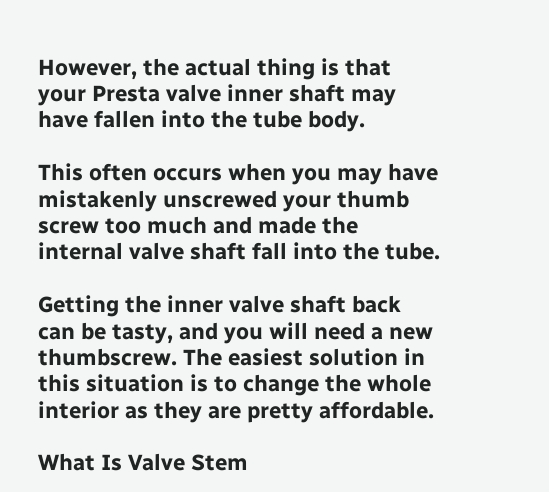However, the actual thing is that your Presta valve inner shaft may have fallen into the tube body.

This often occurs when you may have mistakenly unscrewed your thumb screw too much and made the internal valve shaft fall into the tube.

Getting the inner valve shaft back can be tasty, and you will need a new thumbscrew. The easiest solution in this situation is to change the whole interior as they are pretty affordable.

What Is Valve Stem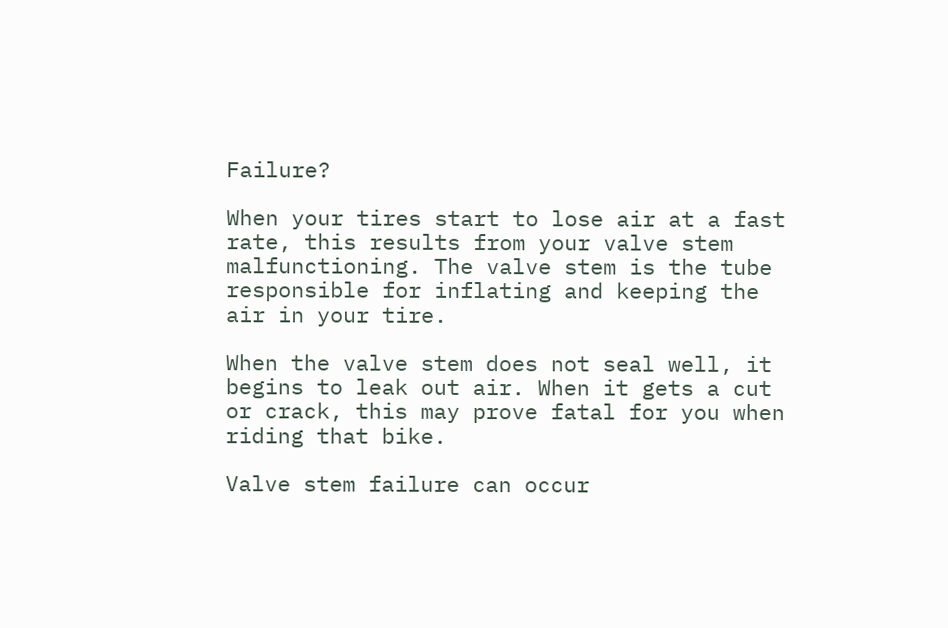Failure?

When your tires start to lose air at a fast rate, this results from your valve stem malfunctioning. The valve stem is the tube responsible for inflating and keeping the air in your tire.

When the valve stem does not seal well, it begins to leak out air. When it gets a cut or crack, this may prove fatal for you when riding that bike.

Valve stem failure can occur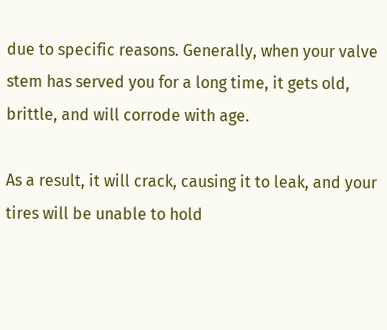due to specific reasons. Generally, when your valve stem has served you for a long time, it gets old,  brittle, and will corrode with age.

As a result, it will crack, causing it to leak, and your tires will be unable to hold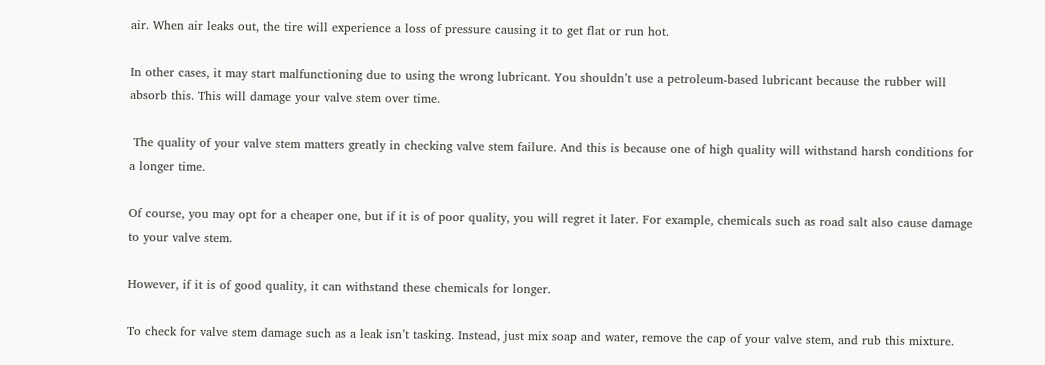air. When air leaks out, the tire will experience a loss of pressure causing it to get flat or run hot.

In other cases, it may start malfunctioning due to using the wrong lubricant. You shouldn’t use a petroleum-based lubricant because the rubber will absorb this. This will damage your valve stem over time.

 The quality of your valve stem matters greatly in checking valve stem failure. And this is because one of high quality will withstand harsh conditions for a longer time.

Of course, you may opt for a cheaper one, but if it is of poor quality, you will regret it later. For example, chemicals such as road salt also cause damage to your valve stem.

However, if it is of good quality, it can withstand these chemicals for longer.

To check for valve stem damage such as a leak isn’t tasking. Instead, just mix soap and water, remove the cap of your valve stem, and rub this mixture.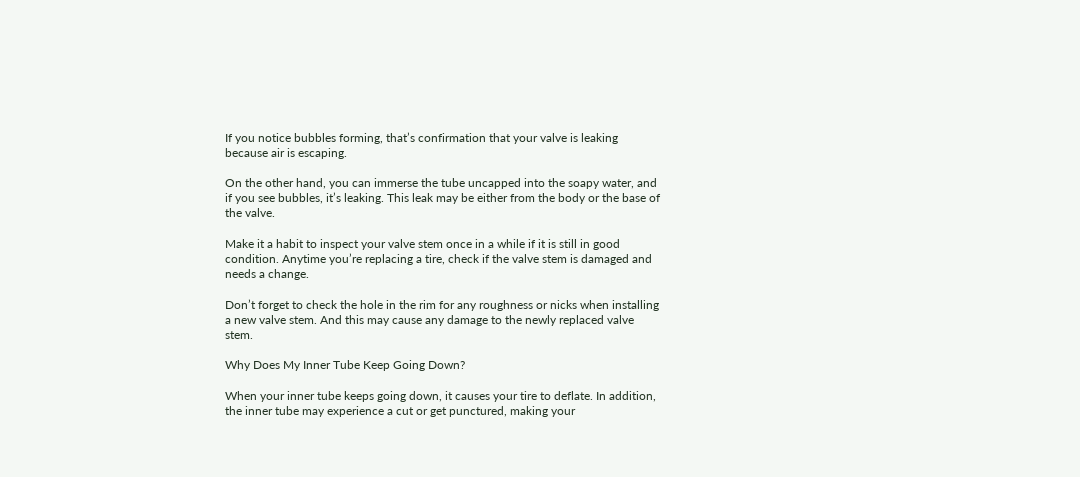If you notice bubbles forming, that’s confirmation that your valve is leaking because air is escaping.

On the other hand, you can immerse the tube uncapped into the soapy water, and if you see bubbles, it’s leaking. This leak may be either from the body or the base of the valve.

Make it a habit to inspect your valve stem once in a while if it is still in good condition. Anytime you’re replacing a tire, check if the valve stem is damaged and needs a change.

Don’t forget to check the hole in the rim for any roughness or nicks when installing a new valve stem. And this may cause any damage to the newly replaced valve stem.

Why Does My Inner Tube Keep Going Down?

When your inner tube keeps going down, it causes your tire to deflate. In addition, the inner tube may experience a cut or get punctured, making your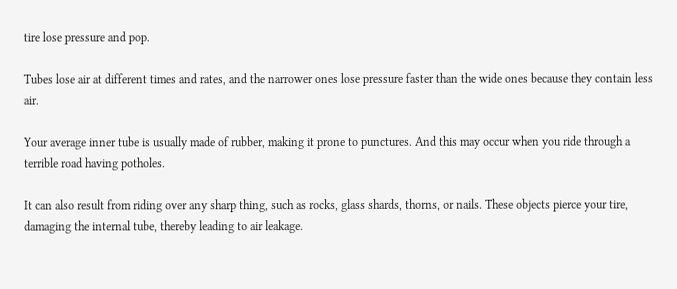tire lose pressure and pop.

Tubes lose air at different times and rates, and the narrower ones lose pressure faster than the wide ones because they contain less air.

Your average inner tube is usually made of rubber, making it prone to punctures. And this may occur when you ride through a terrible road having potholes.

It can also result from riding over any sharp thing, such as rocks, glass shards, thorns, or nails. These objects pierce your tire, damaging the internal tube, thereby leading to air leakage.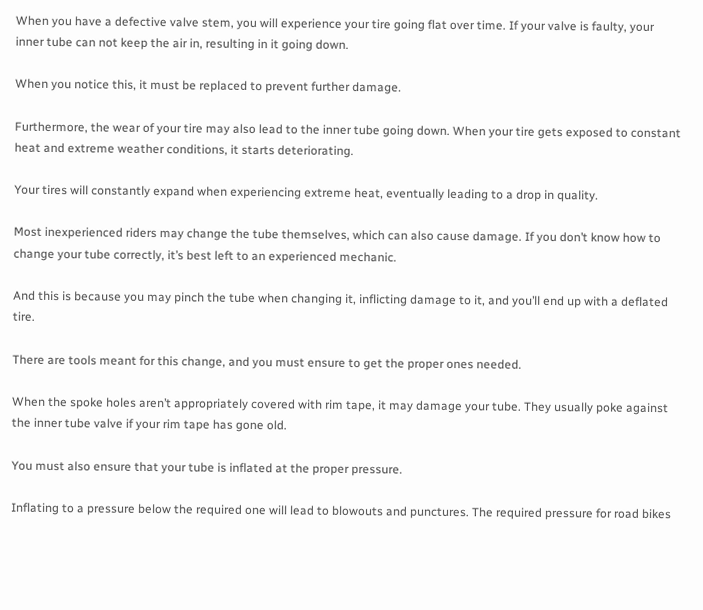When you have a defective valve stem, you will experience your tire going flat over time. If your valve is faulty, your inner tube can not keep the air in, resulting in it going down.

When you notice this, it must be replaced to prevent further damage.

Furthermore, the wear of your tire may also lead to the inner tube going down. When your tire gets exposed to constant heat and extreme weather conditions, it starts deteriorating.

Your tires will constantly expand when experiencing extreme heat, eventually leading to a drop in quality.

Most inexperienced riders may change the tube themselves, which can also cause damage. If you don’t know how to change your tube correctly, it’s best left to an experienced mechanic.

And this is because you may pinch the tube when changing it, inflicting damage to it, and you’ll end up with a deflated tire.

There are tools meant for this change, and you must ensure to get the proper ones needed.

When the spoke holes aren’t appropriately covered with rim tape, it may damage your tube. They usually poke against the inner tube valve if your rim tape has gone old.

You must also ensure that your tube is inflated at the proper pressure.

Inflating to a pressure below the required one will lead to blowouts and punctures. The required pressure for road bikes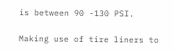is between 90 -130 PSI.

Making use of tire liners to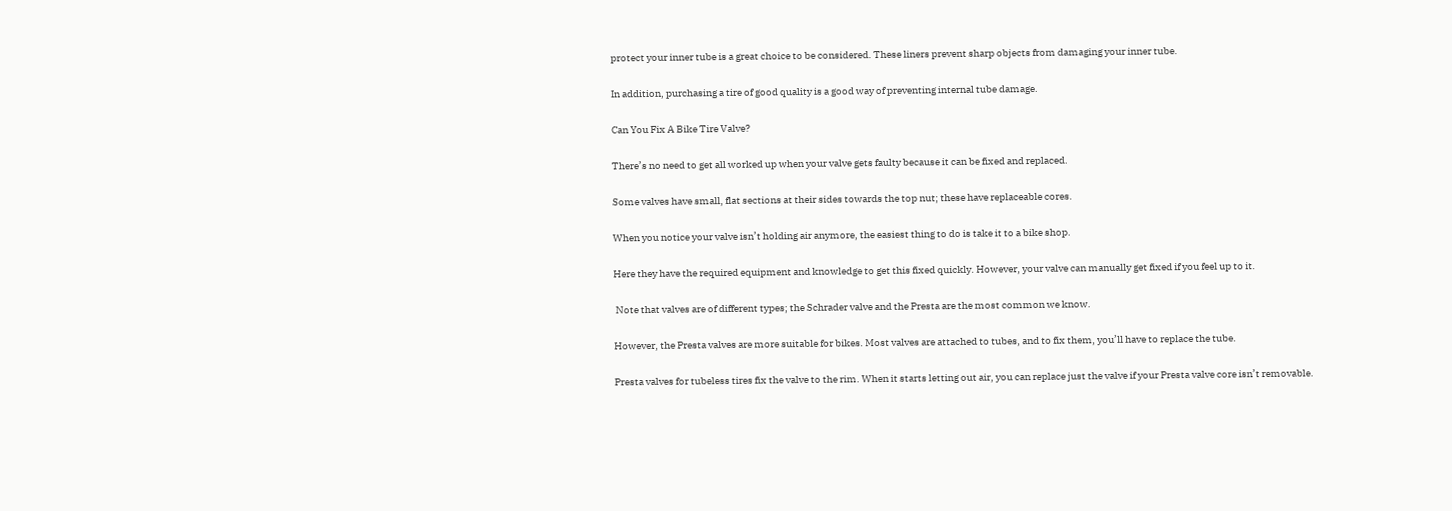protect your inner tube is a great choice to be considered. These liners prevent sharp objects from damaging your inner tube.

In addition, purchasing a tire of good quality is a good way of preventing internal tube damage.

Can You Fix A Bike Tire Valve?

There’s no need to get all worked up when your valve gets faulty because it can be fixed and replaced.

Some valves have small, flat sections at their sides towards the top nut; these have replaceable cores.

When you notice your valve isn’t holding air anymore, the easiest thing to do is take it to a bike shop.

Here they have the required equipment and knowledge to get this fixed quickly. However, your valve can manually get fixed if you feel up to it.

 Note that valves are of different types; the Schrader valve and the Presta are the most common we know.

However, the Presta valves are more suitable for bikes. Most valves are attached to tubes, and to fix them, you’ll have to replace the tube.

Presta valves for tubeless tires fix the valve to the rim. When it starts letting out air, you can replace just the valve if your Presta valve core isn’t removable.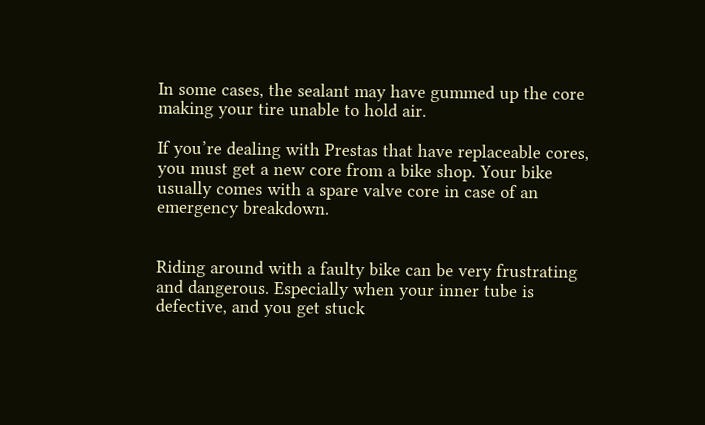In some cases, the sealant may have gummed up the core making your tire unable to hold air.

If you’re dealing with Prestas that have replaceable cores, you must get a new core from a bike shop. Your bike usually comes with a spare valve core in case of an emergency breakdown.


Riding around with a faulty bike can be very frustrating and dangerous. Especially when your inner tube is defective, and you get stuck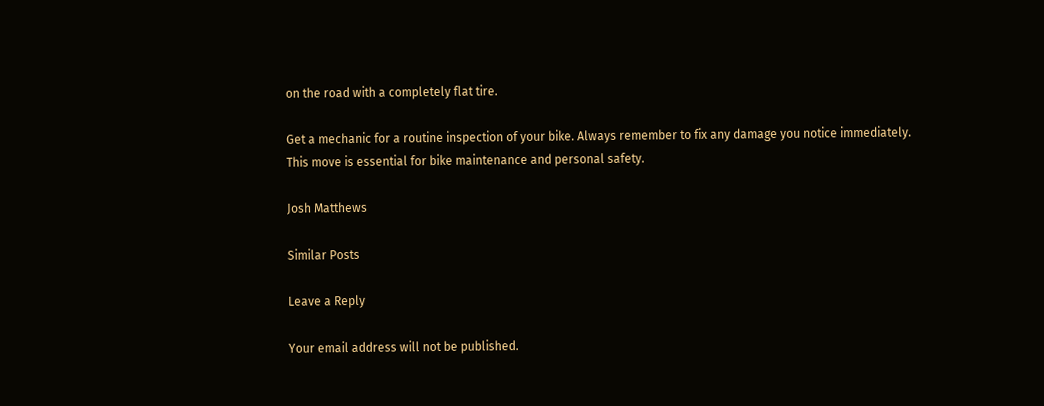on the road with a completely flat tire.

Get a mechanic for a routine inspection of your bike. Always remember to fix any damage you notice immediately. This move is essential for bike maintenance and personal safety.

Josh Matthews

Similar Posts

Leave a Reply

Your email address will not be published.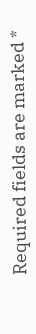Required fields are marked *